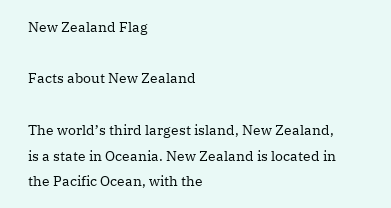New Zealand Flag

Facts about New Zealand

The world’s third largest island, New Zealand, is a state in Oceania. New Zealand is located in the Pacific Ocean, with the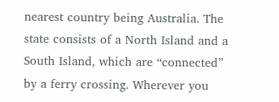nearest country being Australia. The state consists of a North Island and a South Island, which are “connected” by a ferry crossing. Wherever you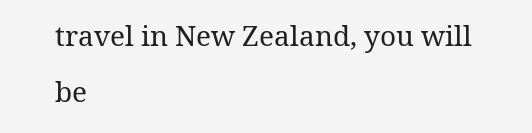travel in New Zealand, you will be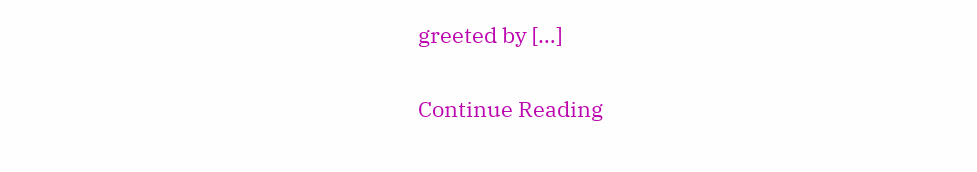greeted by […]

Continue Reading